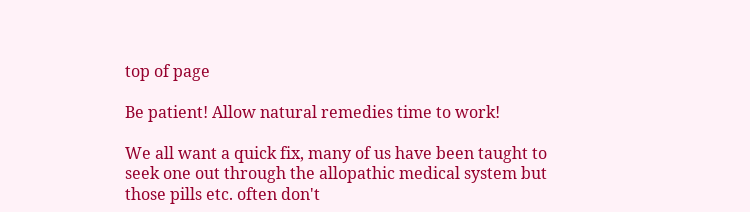top of page

Be patient! Allow natural remedies time to work!

We all want a quick fix, many of us have been taught to seek one out through the allopathic medical system but those pills etc. often don't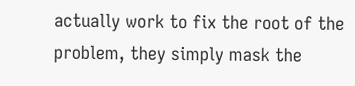actually work to fix the root of the problem, they simply mask the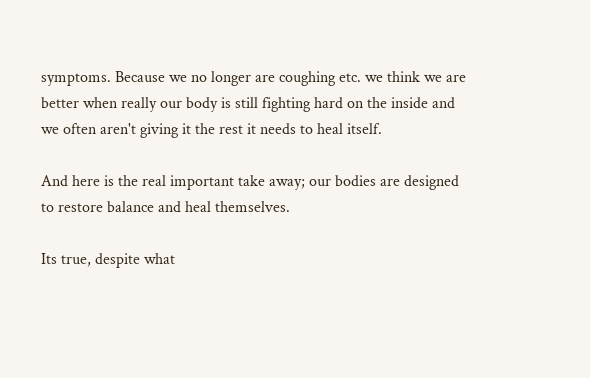symptoms. Because we no longer are coughing etc. we think we are better when really our body is still fighting hard on the inside and we often aren't giving it the rest it needs to heal itself.

And here is the real important take away; our bodies are designed to restore balance and heal themselves.

Its true, despite what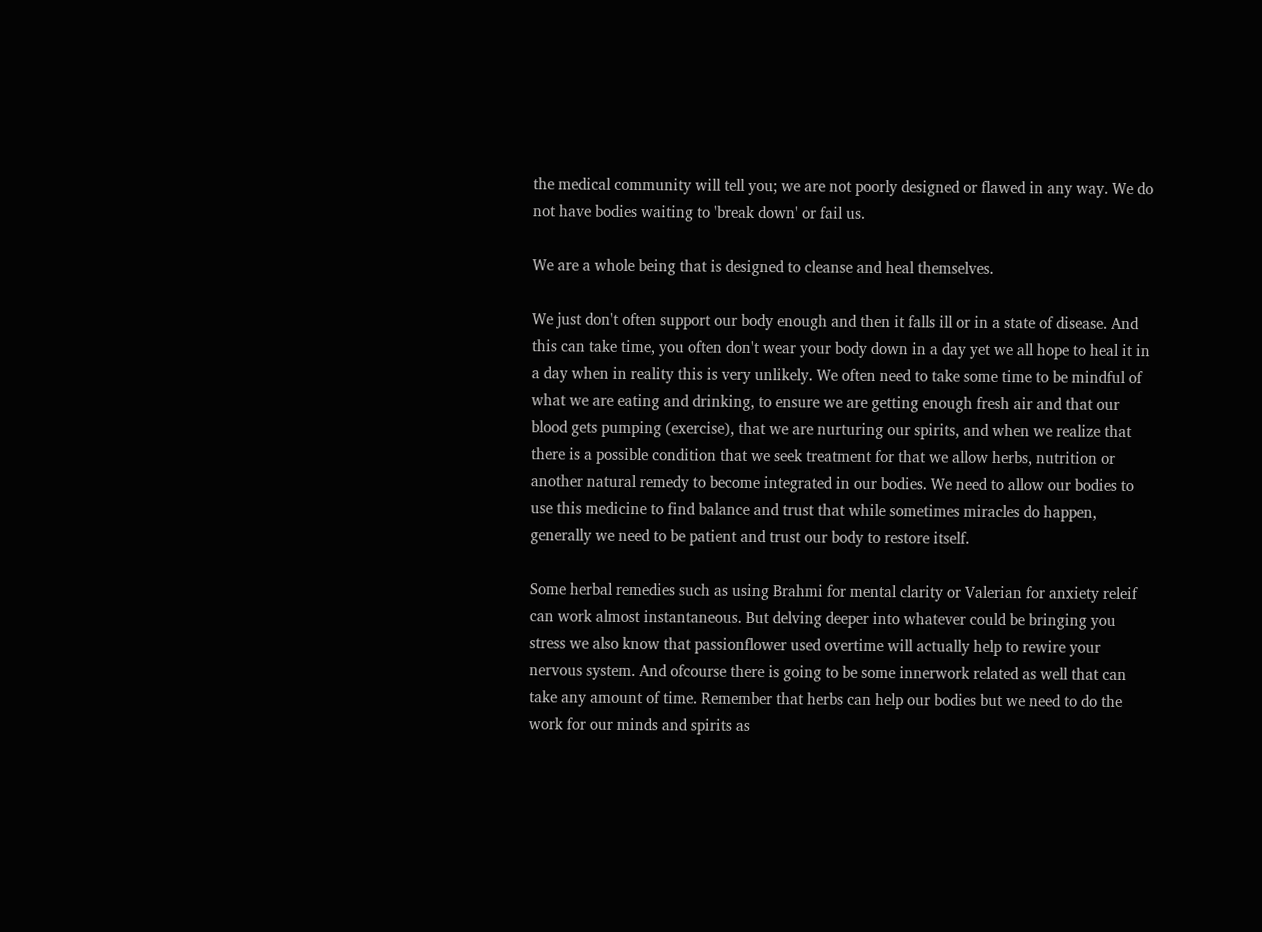the medical community will tell you; we are not poorly designed or flawed in any way. We do not have bodies waiting to 'break down' or fail us.

We are a whole being that is designed to cleanse and heal themselves.

We just don't often support our body enough and then it falls ill or in a state of disease. And this can take time, you often don't wear your body down in a day yet we all hope to heal it in a day when in reality this is very unlikely. We often need to take some time to be mindful of what we are eating and drinking, to ensure we are getting enough fresh air and that our blood gets pumping (exercise), that we are nurturing our spirits, and when we realize that there is a possible condition that we seek treatment for that we allow herbs, nutrition or another natural remedy to become integrated in our bodies. We need to allow our bodies to use this medicine to find balance and trust that while sometimes miracles do happen, generally we need to be patient and trust our body to restore itself.

Some herbal remedies such as using Brahmi for mental clarity or Valerian for anxiety releif can work almost instantaneous. But delving deeper into whatever could be bringing you stress we also know that passionflower used overtime will actually help to rewire your nervous system. And ofcourse there is going to be some innerwork related as well that can take any amount of time. Remember that herbs can help our bodies but we need to do the work for our minds and spirits as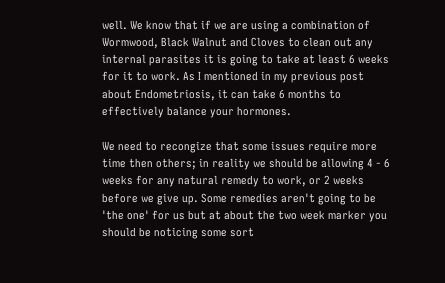well. We know that if we are using a combination of Wormwood, Black Walnut and Cloves to clean out any internal parasites it is going to take at least 6 weeks for it to work. As I mentioned in my previous post about Endometriosis, it can take 6 months to effectively balance your hormones.

We need to recongize that some issues require more time then others; in reality we should be allowing 4 - 6 weeks for any natural remedy to work, or 2 weeks before we give up. Some remedies aren't going to be 'the one' for us but at about the two week marker you should be noticing some sort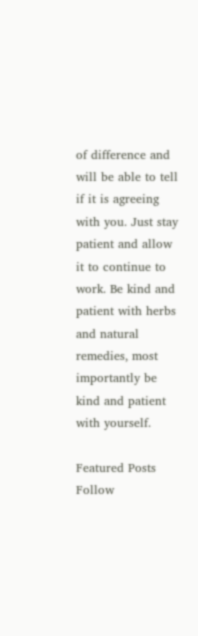of difference and will be able to tell if it is agreeing with you. Just stay patient and allow it to continue to work. Be kind and patient with herbs and natural remedies, most importantly be kind and patient with yourself.

Featured Posts
Follow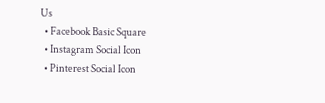Us
  • Facebook Basic Square
  • Instagram Social Icon
  • Pinterest Social Icon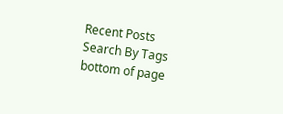Recent Posts
Search By Tags
bottom of page